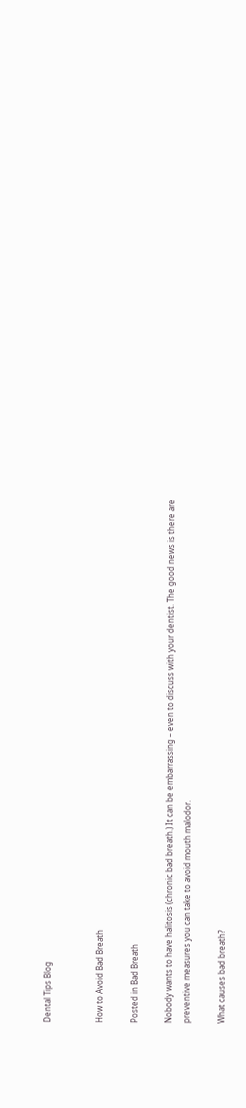Dental Tips Blog


How to Avoid Bad Breath

Posted in Bad Breath

Nobody wants to have halitosis (chronic bad breath.) It can be embarrassing – even to discuss with your dentist. The good news is there are preventive measures you can take to avoid mouth malodor.

What causes bad breath?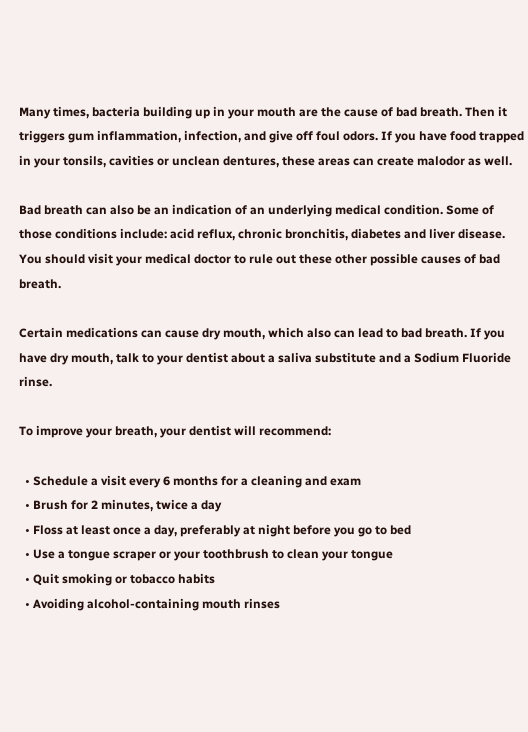Many times, bacteria building up in your mouth are the cause of bad breath. Then it triggers gum inflammation, infection, and give off foul odors. If you have food trapped in your tonsils, cavities or unclean dentures, these areas can create malodor as well.

Bad breath can also be an indication of an underlying medical condition. Some of those conditions include: acid reflux, chronic bronchitis, diabetes and liver disease. You should visit your medical doctor to rule out these other possible causes of bad breath.

Certain medications can cause dry mouth, which also can lead to bad breath. If you have dry mouth, talk to your dentist about a saliva substitute and a Sodium Fluoride rinse.

To improve your breath, your dentist will recommend:

  • Schedule a visit every 6 months for a cleaning and exam
  • Brush for 2 minutes, twice a day
  • Floss at least once a day, preferably at night before you go to bed
  • Use a tongue scraper or your toothbrush to clean your tongue
  • Quit smoking or tobacco habits
  • Avoiding alcohol-containing mouth rinses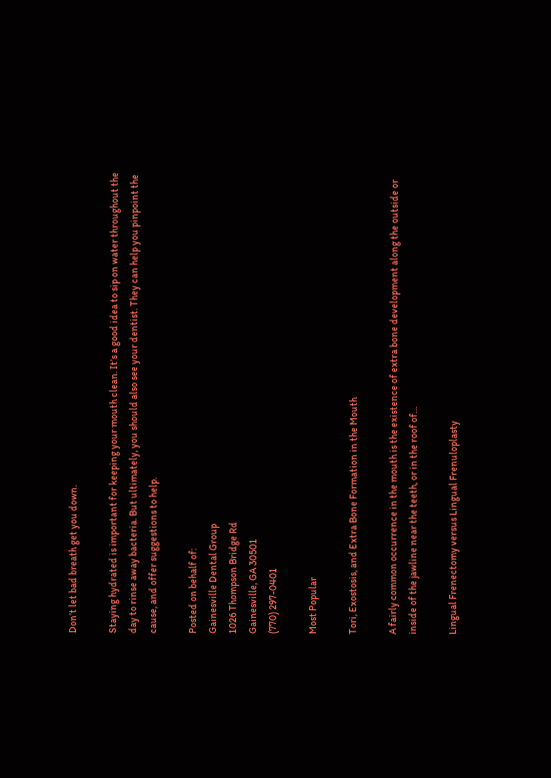Don’t let bad breath get you down.

Staying hydrated is important for keeping your mouth clean. It’s a good idea to sip on water throughout the day to rinse away bacteria. But ultimately, you should also see your dentist. They can help you pinpoint the cause, and offer suggestions to help.

Posted on behalf of:
Gainesville Dental Group
1026 Thompson Bridge Rd
Gainesville, GA 30501
(770) 297-0401

Most Popular

Tori, Exostosis, and Extra Bone Formation in the Mouth

A fairly common occurrence in the mouth is the existence of extra bone development along the outside or inside of the jawline near the teeth, or in the roof of…

Lingual Frenectomy versus Lingual Frenuloplasty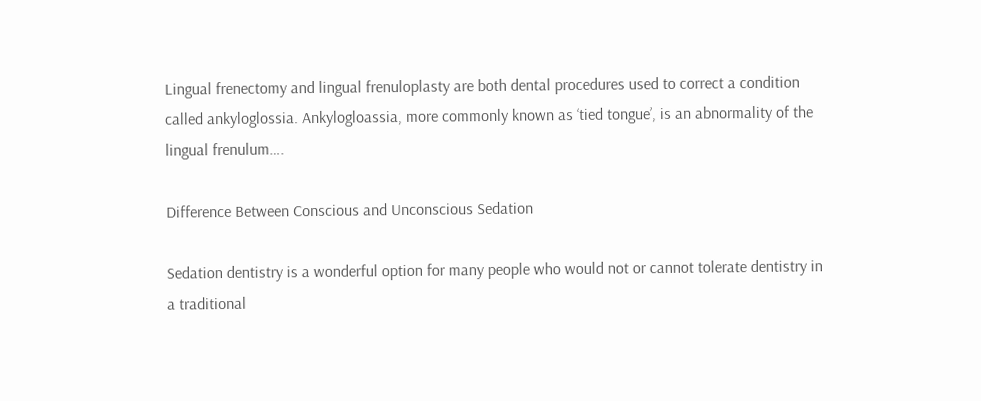Lingual frenectomy and lingual frenuloplasty are both dental procedures used to correct a condition called ankyloglossia. Ankylogloassia, more commonly known as ‘tied tongue’, is an abnormality of the lingual frenulum….

Difference Between Conscious and Unconscious Sedation

Sedation dentistry is a wonderful option for many people who would not or cannot tolerate dentistry in a traditional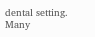dental setting.   Many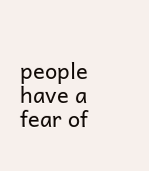people have a fear of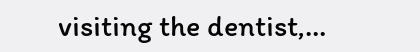visiting the dentist,…